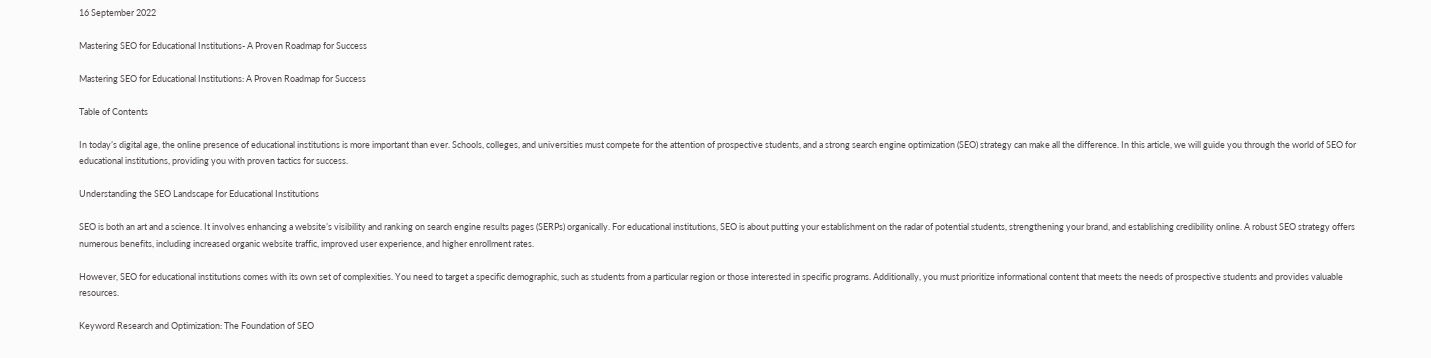16 September 2022

Mastering SEO for Educational Institutions- A Proven Roadmap for Success

Mastering SEO for Educational Institutions: A Proven Roadmap for Success

Table of Contents

In today’s digital age, the online presence of educational institutions is more important than ever. Schools, colleges, and universities must compete for the attention of prospective students, and a strong search engine optimization (SEO) strategy can make all the difference. In this article, we will guide you through the world of SEO for educational institutions, providing you with proven tactics for success.

Understanding the SEO Landscape for Educational Institutions

SEO is both an art and a science. It involves enhancing a website’s visibility and ranking on search engine results pages (SERPs) organically. For educational institutions, SEO is about putting your establishment on the radar of potential students, strengthening your brand, and establishing credibility online. A robust SEO strategy offers numerous benefits, including increased organic website traffic, improved user experience, and higher enrollment rates.

However, SEO for educational institutions comes with its own set of complexities. You need to target a specific demographic, such as students from a particular region or those interested in specific programs. Additionally, you must prioritize informational content that meets the needs of prospective students and provides valuable resources.

Keyword Research and Optimization: The Foundation of SEO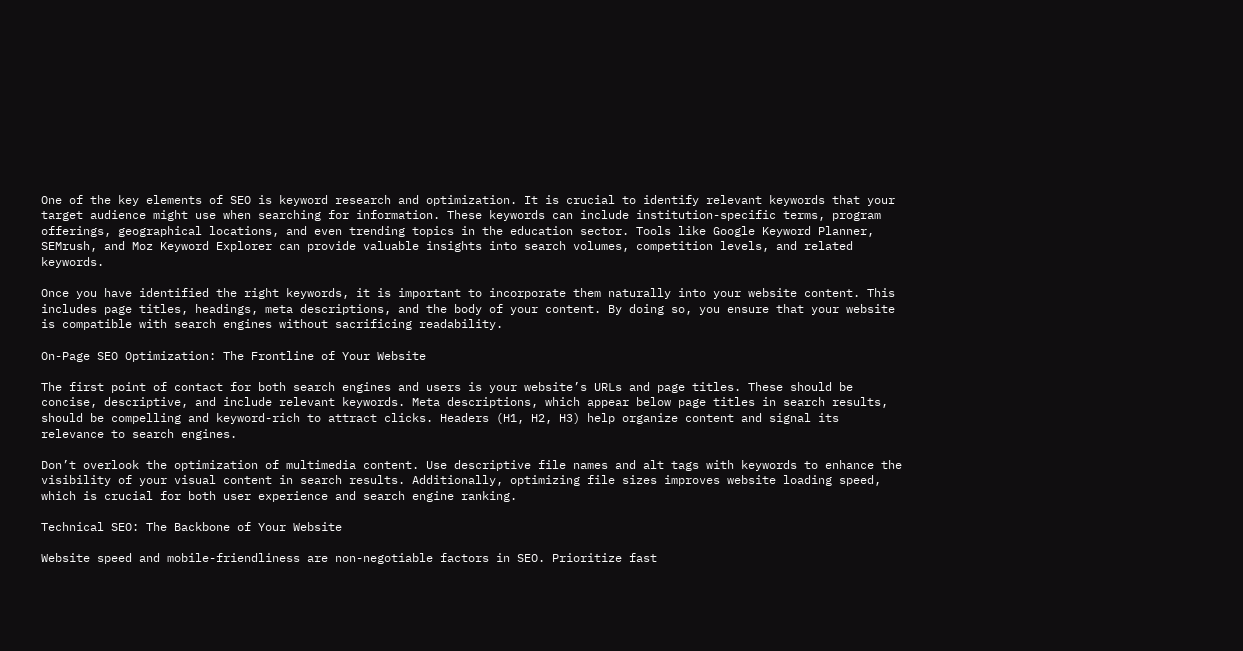One of the key elements of SEO is keyword research and optimization. It is crucial to identify relevant keywords that your target audience might use when searching for information. These keywords can include institution-specific terms, program offerings, geographical locations, and even trending topics in the education sector. Tools like Google Keyword Planner, SEMrush, and Moz Keyword Explorer can provide valuable insights into search volumes, competition levels, and related keywords.

Once you have identified the right keywords, it is important to incorporate them naturally into your website content. This includes page titles, headings, meta descriptions, and the body of your content. By doing so, you ensure that your website is compatible with search engines without sacrificing readability.

On-Page SEO Optimization: The Frontline of Your Website

The first point of contact for both search engines and users is your website’s URLs and page titles. These should be concise, descriptive, and include relevant keywords. Meta descriptions, which appear below page titles in search results, should be compelling and keyword-rich to attract clicks. Headers (H1, H2, H3) help organize content and signal its relevance to search engines.

Don’t overlook the optimization of multimedia content. Use descriptive file names and alt tags with keywords to enhance the visibility of your visual content in search results. Additionally, optimizing file sizes improves website loading speed, which is crucial for both user experience and search engine ranking.

Technical SEO: The Backbone of Your Website

Website speed and mobile-friendliness are non-negotiable factors in SEO. Prioritize fast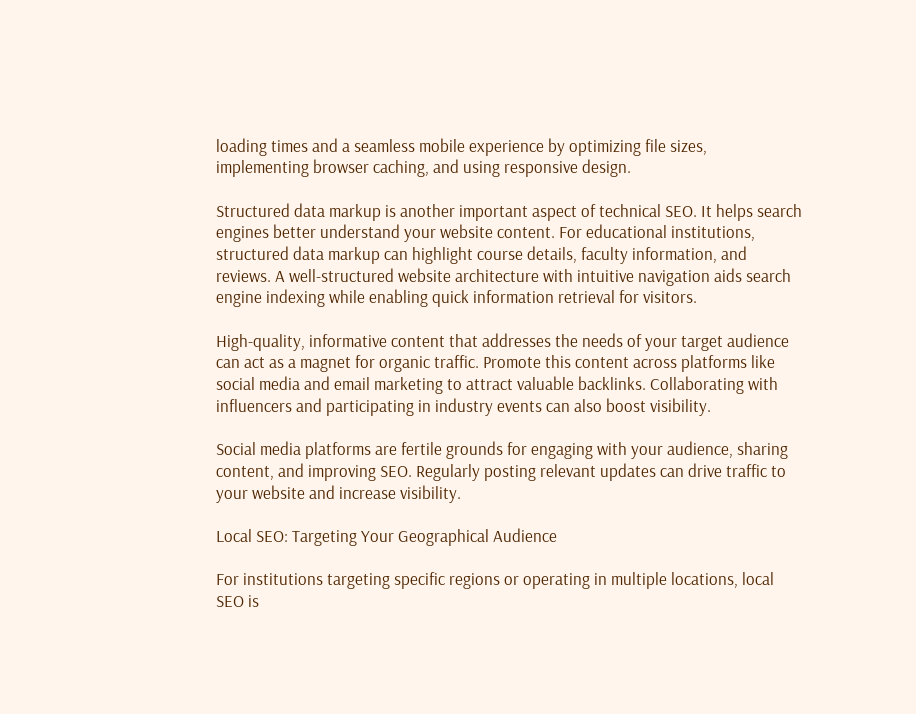loading times and a seamless mobile experience by optimizing file sizes, implementing browser caching, and using responsive design.

Structured data markup is another important aspect of technical SEO. It helps search engines better understand your website content. For educational institutions, structured data markup can highlight course details, faculty information, and reviews. A well-structured website architecture with intuitive navigation aids search engine indexing while enabling quick information retrieval for visitors.

High-quality, informative content that addresses the needs of your target audience can act as a magnet for organic traffic. Promote this content across platforms like social media and email marketing to attract valuable backlinks. Collaborating with influencers and participating in industry events can also boost visibility.

Social media platforms are fertile grounds for engaging with your audience, sharing content, and improving SEO. Regularly posting relevant updates can drive traffic to your website and increase visibility.

Local SEO: Targeting Your Geographical Audience

For institutions targeting specific regions or operating in multiple locations, local SEO is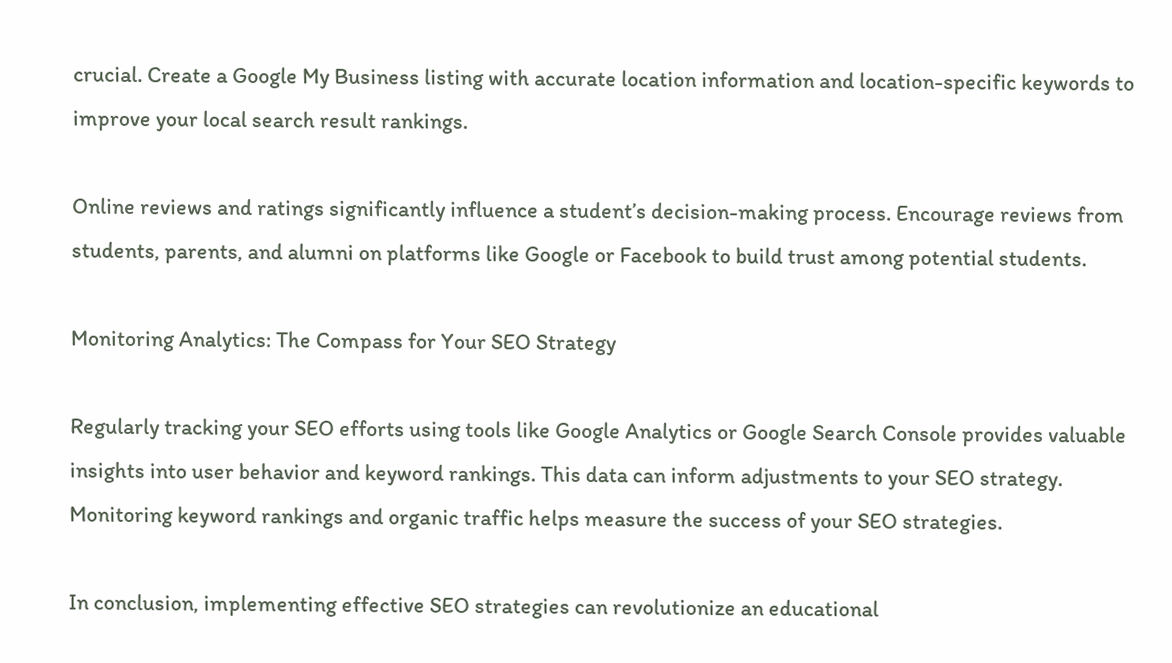crucial. Create a Google My Business listing with accurate location information and location-specific keywords to improve your local search result rankings.

Online reviews and ratings significantly influence a student’s decision-making process. Encourage reviews from students, parents, and alumni on platforms like Google or Facebook to build trust among potential students.

Monitoring Analytics: The Compass for Your SEO Strategy

Regularly tracking your SEO efforts using tools like Google Analytics or Google Search Console provides valuable insights into user behavior and keyword rankings. This data can inform adjustments to your SEO strategy. Monitoring keyword rankings and organic traffic helps measure the success of your SEO strategies.

In conclusion, implementing effective SEO strategies can revolutionize an educational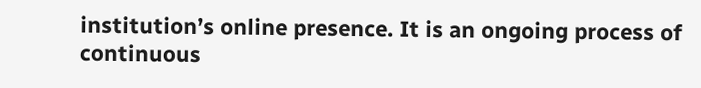institution’s online presence. It is an ongoing process of continuous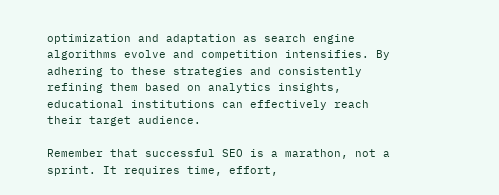optimization and adaptation as search engine algorithms evolve and competition intensifies. By adhering to these strategies and consistently refining them based on analytics insights, educational institutions can effectively reach their target audience.

Remember that successful SEO is a marathon, not a sprint. It requires time, effort,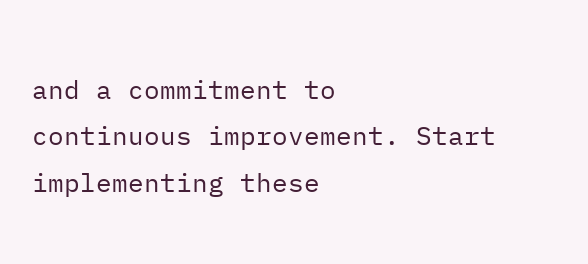and a commitment to continuous improvement. Start implementing these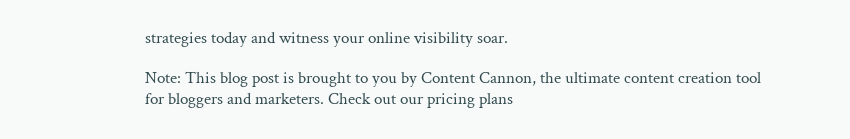strategies today and witness your online visibility soar.

Note: This blog post is brought to you by Content Cannon, the ultimate content creation tool for bloggers and marketers. Check out our pricing plans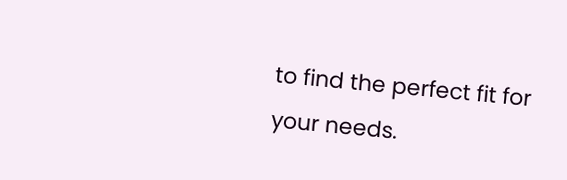to find the perfect fit for your needs.